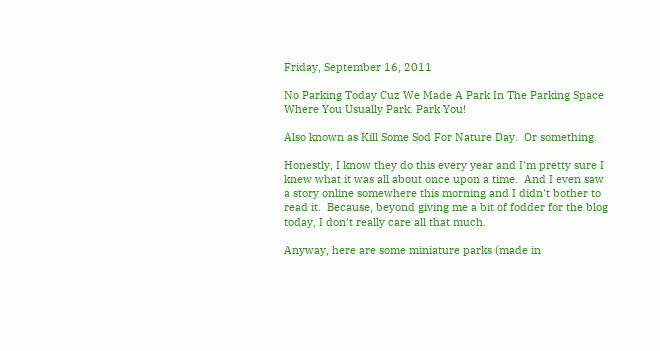Friday, September 16, 2011

No Parking Today Cuz We Made A Park In The Parking Space Where You Usually Park. Park You!

Also known as Kill Some Sod For Nature Day.  Or something.

Honestly, I know they do this every year and I'm pretty sure I knew what it was all about once upon a time.  And I even saw a story online somewhere this morning and I didn't bother to read it.  Because, beyond giving me a bit of fodder for the blog today, I don't really care all that much.

Anyway, here are some miniature parks (made in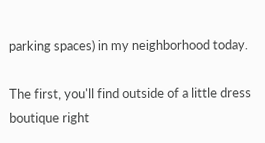parking spaces) in my neighborhood today.

The first, you'll find outside of a little dress boutique right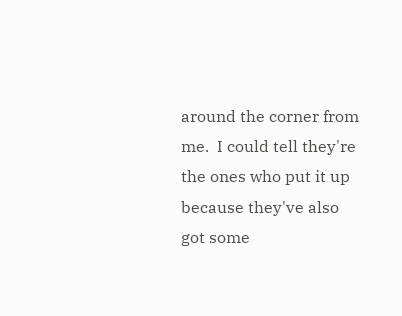around the corner from me.  I could tell they're the ones who put it up because they've also got some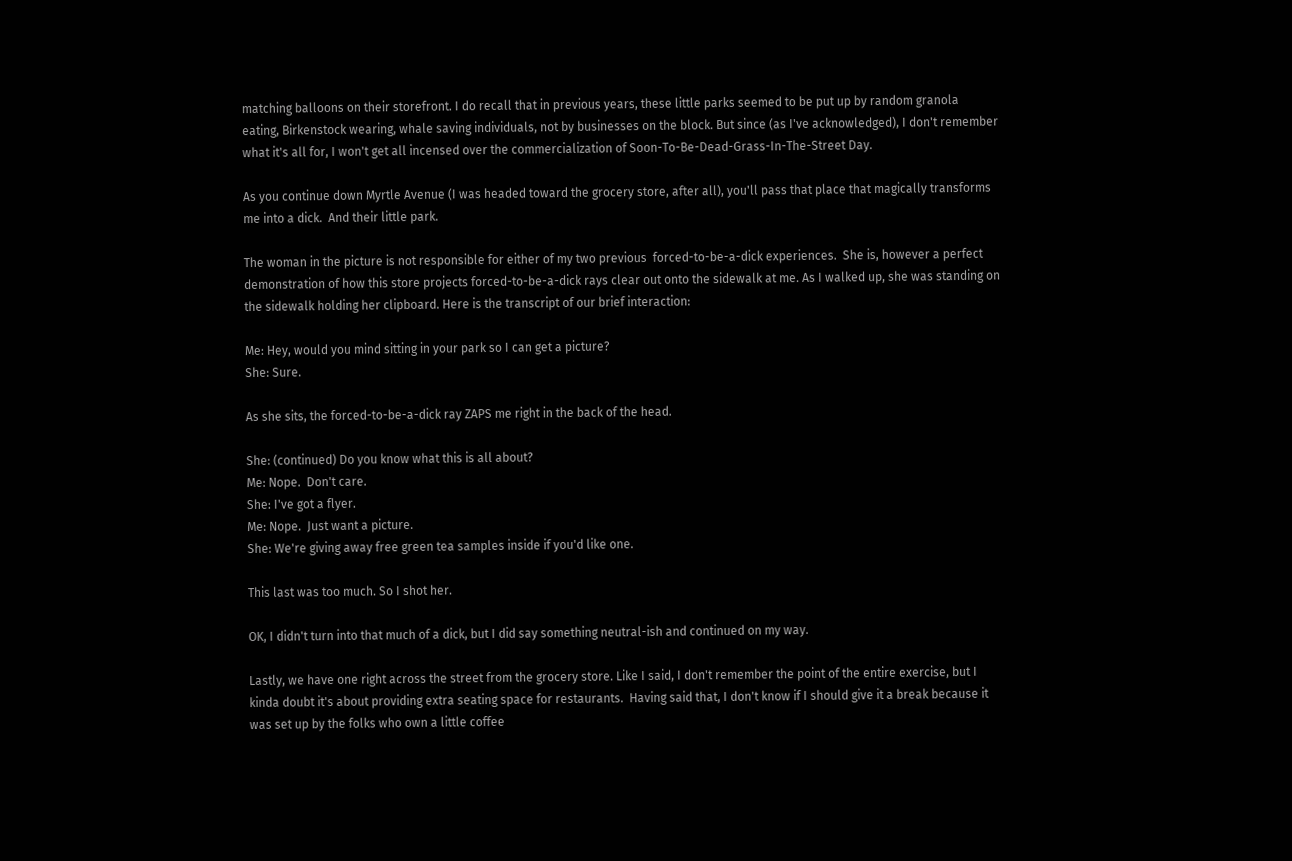matching balloons on their storefront. I do recall that in previous years, these little parks seemed to be put up by random granola eating, Birkenstock wearing, whale saving individuals, not by businesses on the block. But since (as I've acknowledged), I don't remember what it's all for, I won't get all incensed over the commercialization of Soon-To-Be-Dead-Grass-In-The-Street Day.

As you continue down Myrtle Avenue (I was headed toward the grocery store, after all), you'll pass that place that magically transforms me into a dick.  And their little park.

The woman in the picture is not responsible for either of my two previous  forced-to-be-a-dick experiences.  She is, however a perfect demonstration of how this store projects forced-to-be-a-dick rays clear out onto the sidewalk at me. As I walked up, she was standing on the sidewalk holding her clipboard. Here is the transcript of our brief interaction:

Me: Hey, would you mind sitting in your park so I can get a picture?
She: Sure.

As she sits, the forced-to-be-a-dick ray ZAPS me right in the back of the head.

She: (continued) Do you know what this is all about?
Me: Nope.  Don't care.
She: I've got a flyer.
Me: Nope.  Just want a picture.
She: We're giving away free green tea samples inside if you'd like one.

This last was too much. So I shot her.

OK, I didn't turn into that much of a dick, but I did say something neutral-ish and continued on my way.

Lastly, we have one right across the street from the grocery store. Like I said, I don't remember the point of the entire exercise, but I kinda doubt it's about providing extra seating space for restaurants.  Having said that, I don't know if I should give it a break because it was set up by the folks who own a little coffee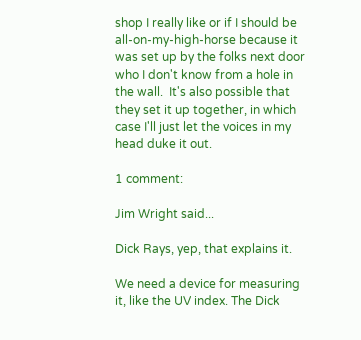shop I really like or if I should be all-on-my-high-horse because it was set up by the folks next door who I don't know from a hole in the wall.  It's also possible that they set it up together, in which case I'll just let the voices in my head duke it out.

1 comment:

Jim Wright said...

Dick Rays, yep, that explains it.

We need a device for measuring it, like the UV index. The Dick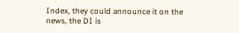Index, they could announce it on the news, the DI is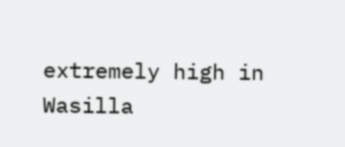extremely high in Wasilla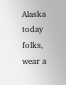Alaska today folks, wear a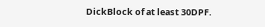DickBlock of at least 30DPF.